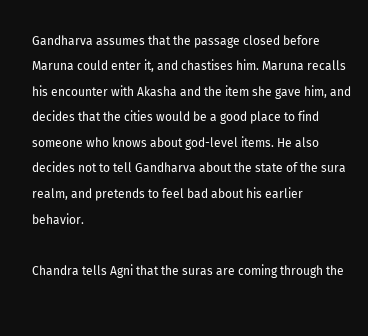Gandharva assumes that the passage closed before Maruna could enter it, and chastises him. Maruna recalls his encounter with Akasha and the item she gave him, and decides that the cities would be a good place to find someone who knows about god-level items. He also decides not to tell Gandharva about the state of the sura realm, and pretends to feel bad about his earlier behavior.

Chandra tells Agni that the suras are coming through the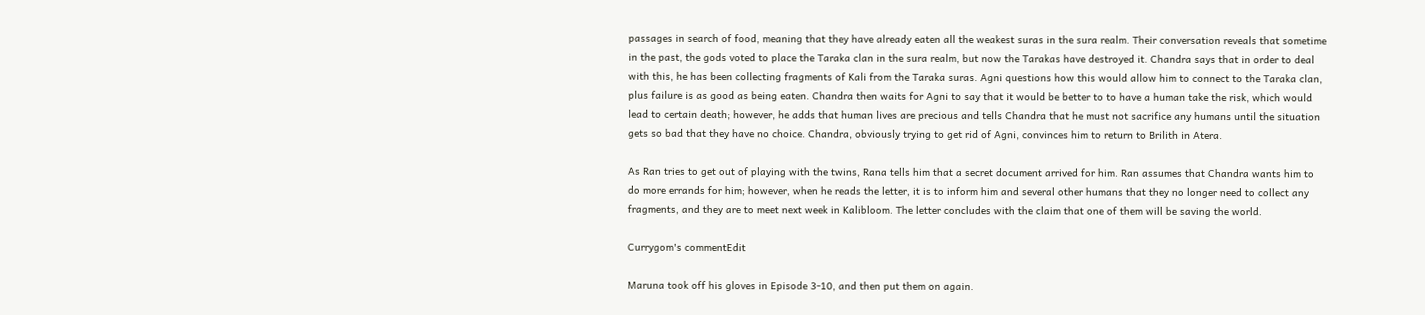passages in search of food, meaning that they have already eaten all the weakest suras in the sura realm. Their conversation reveals that sometime in the past, the gods voted to place the Taraka clan in the sura realm, but now the Tarakas have destroyed it. Chandra says that in order to deal with this, he has been collecting fragments of Kali from the Taraka suras. Agni questions how this would allow him to connect to the Taraka clan, plus failure is as good as being eaten. Chandra then waits for Agni to say that it would be better to to have a human take the risk, which would lead to certain death; however, he adds that human lives are precious and tells Chandra that he must not sacrifice any humans until the situation gets so bad that they have no choice. Chandra, obviously trying to get rid of Agni, convinces him to return to Brilith in Atera.

As Ran tries to get out of playing with the twins, Rana tells him that a secret document arrived for him. Ran assumes that Chandra wants him to do more errands for him; however, when he reads the letter, it is to inform him and several other humans that they no longer need to collect any fragments, and they are to meet next week in Kalibloom. The letter concludes with the claim that one of them will be saving the world.

Currygom's commentEdit

Maruna took off his gloves in Episode 3-10, and then put them on again.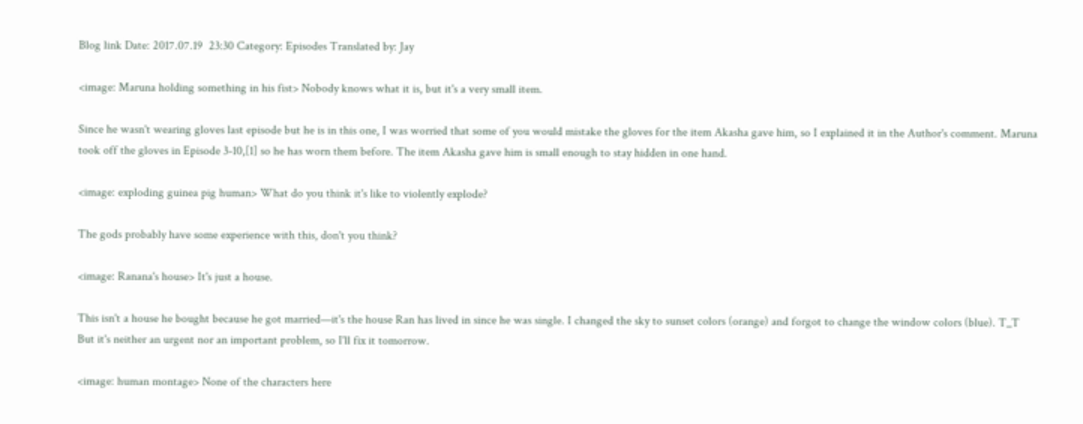Blog link Date: 2017.07.19  23:30 Category: Episodes Translated by: Jay

<image: Maruna holding something in his fist> Nobody knows what it is, but it's a very small item.

Since he wasn't wearing gloves last episode but he is in this one, I was worried that some of you would mistake the gloves for the item Akasha gave him, so I explained it in the Author's comment. Maruna took off the gloves in Episode 3-10,[1] so he has worn them before. The item Akasha gave him is small enough to stay hidden in one hand.

<image: exploding guinea pig human> What do you think it's like to violently explode?

The gods probably have some experience with this, don't you think?

<image: Ranana's house> It's just a house.

This isn't a house he bought because he got married—it's the house Ran has lived in since he was single. I changed the sky to sunset colors (orange) and forgot to change the window colors (blue). T_T But it's neither an urgent nor an important problem, so I'll fix it tomorrow.

<image: human montage> None of the characters here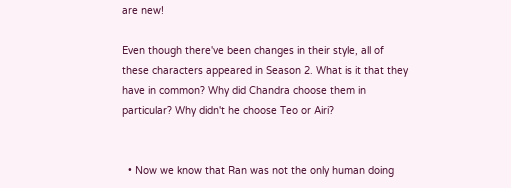are new!

Even though there've been changes in their style, all of these characters appeared in Season 2. What is it that they have in common? Why did Chandra choose them in particular? Why didn't he choose Teo or Airi?


  • Now we know that Ran was not the only human doing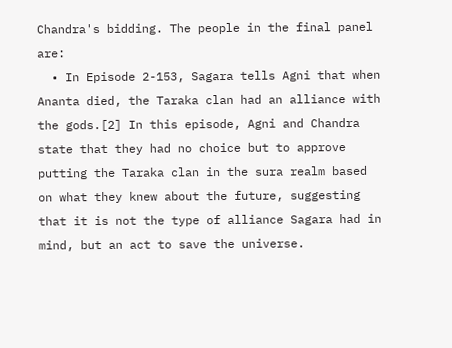Chandra's bidding. The people in the final panel are:
  • In Episode 2-153, Sagara tells Agni that when Ananta died, the Taraka clan had an alliance with the gods.[2] In this episode, Agni and Chandra state that they had no choice but to approve putting the Taraka clan in the sura realm based on what they knew about the future, suggesting that it is not the type of alliance Sagara had in mind, but an act to save the universe.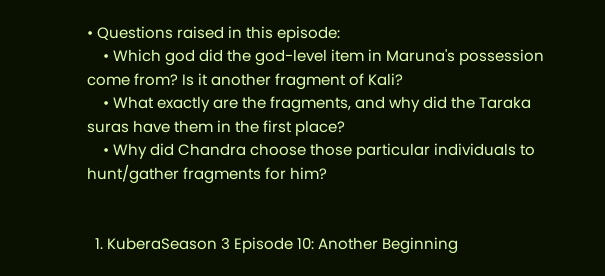• Questions raised in this episode:
    • Which god did the god-level item in Maruna's possession come from? Is it another fragment of Kali?
    • What exactly are the fragments, and why did the Taraka suras have them in the first place?
    • Why did Chandra choose those particular individuals to hunt/gather fragments for him?


  1. KuberaSeason 3 Episode 10: Another Beginning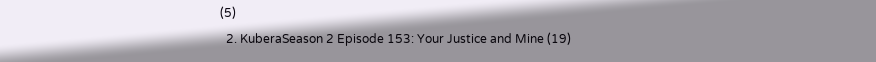(5)
  2. KuberaSeason 2 Episode 153: Your Justice and Mine (19)